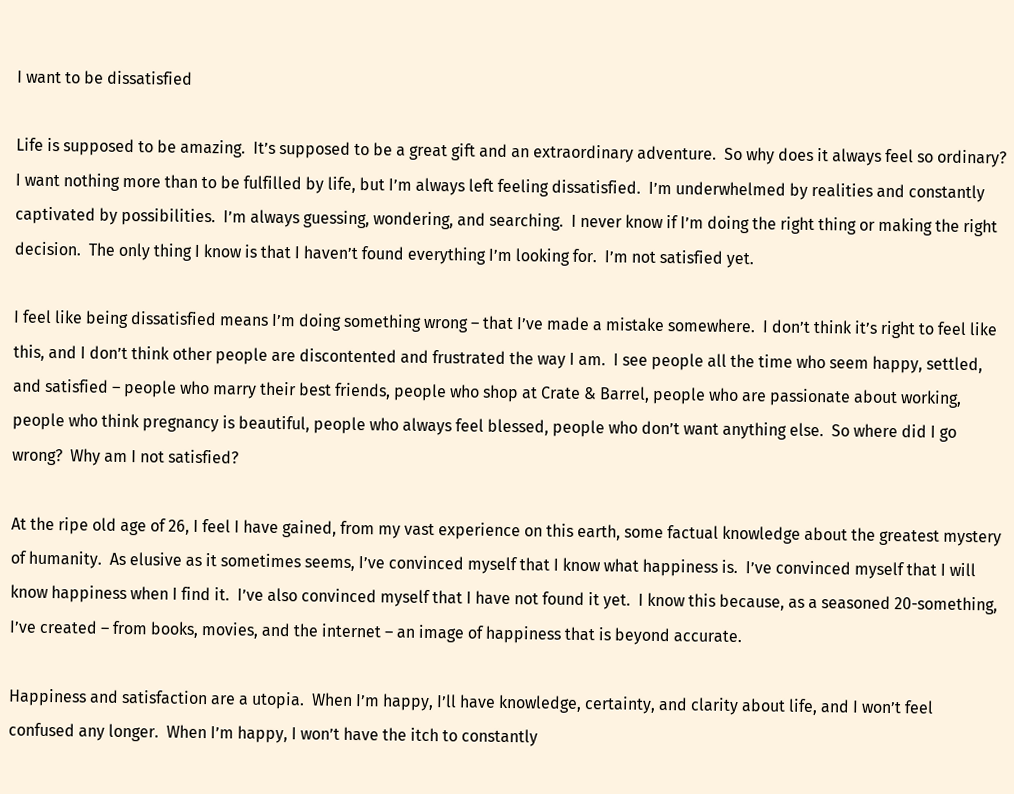I want to be dissatisfied

Life is supposed to be amazing.  It’s supposed to be a great gift and an extraordinary adventure.  So why does it always feel so ordinary?  I want nothing more than to be fulfilled by life, but I’m always left feeling dissatisfied.  I’m underwhelmed by realities and constantly captivated by possibilities.  I’m always guessing, wondering, and searching.  I never know if I’m doing the right thing or making the right decision.  The only thing I know is that I haven’t found everything I’m looking for.  I’m not satisfied yet.

I feel like being dissatisfied means I’m doing something wrong – that I’ve made a mistake somewhere.  I don’t think it’s right to feel like this, and I don’t think other people are discontented and frustrated the way I am.  I see people all the time who seem happy, settled, and satisfied – people who marry their best friends, people who shop at Crate & Barrel, people who are passionate about working, people who think pregnancy is beautiful, people who always feel blessed, people who don’t want anything else.  So where did I go wrong?  Why am I not satisfied?

At the ripe old age of 26, I feel I have gained, from my vast experience on this earth, some factual knowledge about the greatest mystery of humanity.  As elusive as it sometimes seems, I’ve convinced myself that I know what happiness is.  I’ve convinced myself that I will know happiness when I find it.  I’ve also convinced myself that I have not found it yet.  I know this because, as a seasoned 20-something, I’ve created – from books, movies, and the internet – an image of happiness that is beyond accurate.

Happiness and satisfaction are a utopia.  When I’m happy, I’ll have knowledge, certainty, and clarity about life, and I won’t feel confused any longer.  When I’m happy, I won’t have the itch to constantly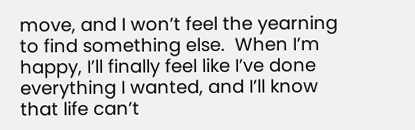move, and I won’t feel the yearning to find something else.  When I’m happy, I’ll finally feel like I’ve done everything I wanted, and I’ll know that life can’t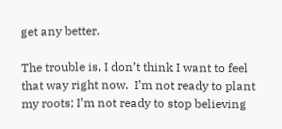get any better.

The trouble is, I don’t think I want to feel that way right now.  I’m not ready to plant my roots; I’m not ready to stop believing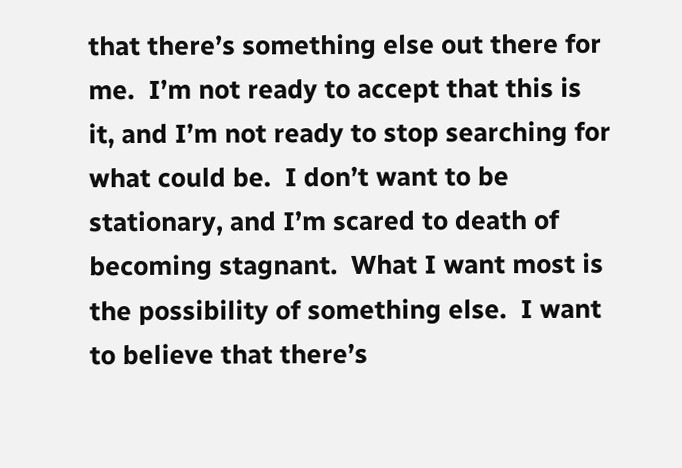that there’s something else out there for me.  I’m not ready to accept that this is it, and I’m not ready to stop searching for what could be.  I don’t want to be stationary, and I’m scared to death of becoming stagnant.  What I want most is the possibility of something else.  I want to believe that there’s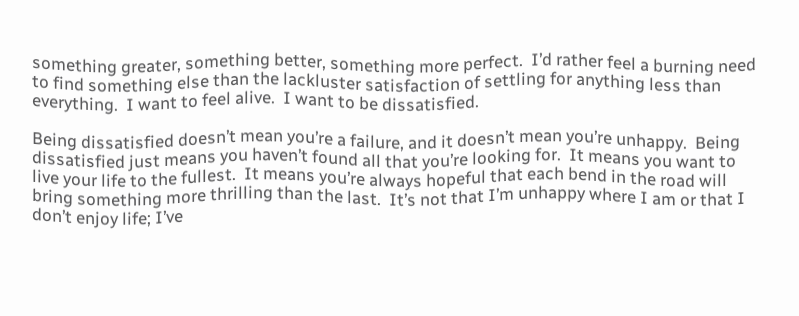something greater, something better, something more perfect.  I’d rather feel a burning need to find something else than the lackluster satisfaction of settling for anything less than everything.  I want to feel alive.  I want to be dissatisfied.

Being dissatisfied doesn’t mean you’re a failure, and it doesn’t mean you’re unhappy.  Being dissatisfied just means you haven’t found all that you’re looking for.  It means you want to live your life to the fullest.  It means you’re always hopeful that each bend in the road will bring something more thrilling than the last.  It’s not that I’m unhappy where I am or that I don’t enjoy life; I’ve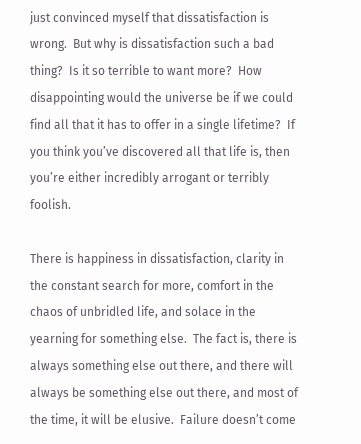just convinced myself that dissatisfaction is wrong.  But why is dissatisfaction such a bad thing?  Is it so terrible to want more?  How disappointing would the universe be if we could find all that it has to offer in a single lifetime?  If you think you’ve discovered all that life is, then you’re either incredibly arrogant or terribly foolish.

There is happiness in dissatisfaction, clarity in the constant search for more, comfort in the chaos of unbridled life, and solace in the yearning for something else.  The fact is, there is always something else out there, and there will always be something else out there, and most of the time, it will be elusive.  Failure doesn’t come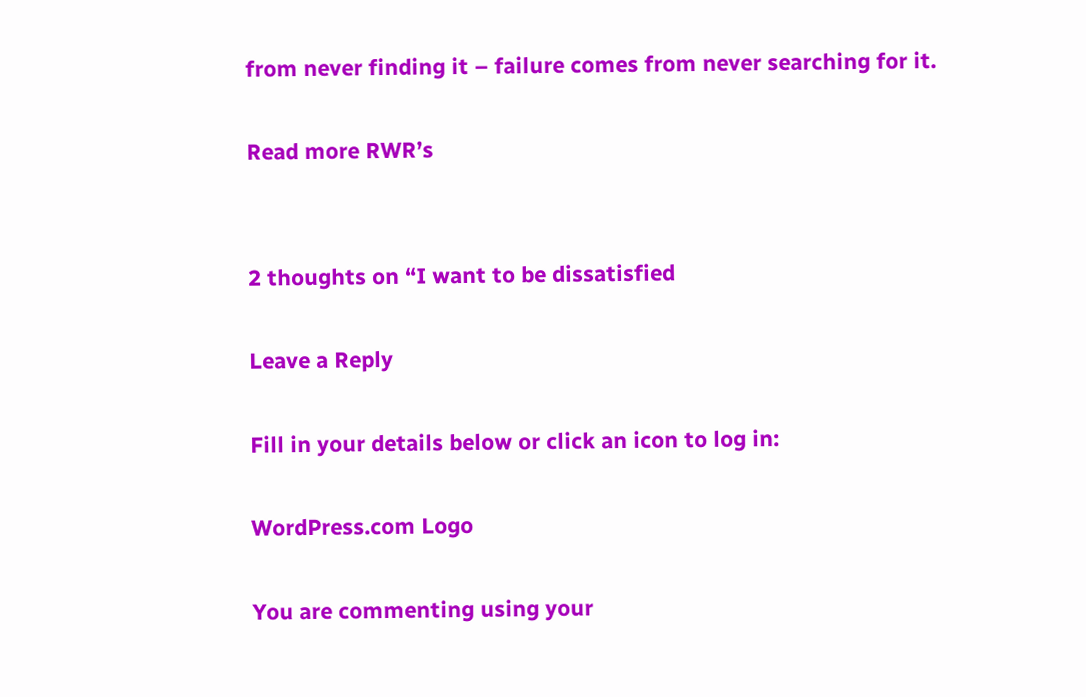from never finding it – failure comes from never searching for it.

Read more RWR’s


2 thoughts on “I want to be dissatisfied

Leave a Reply

Fill in your details below or click an icon to log in:

WordPress.com Logo

You are commenting using your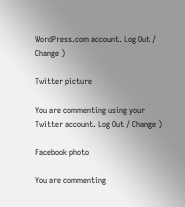WordPress.com account. Log Out / Change )

Twitter picture

You are commenting using your Twitter account. Log Out / Change )

Facebook photo

You are commenting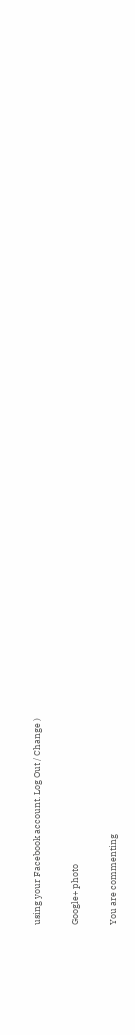using your Facebook account. Log Out / Change )

Google+ photo

You are commenting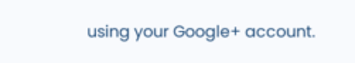using your Google+ account.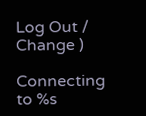Log Out / Change )

Connecting to %s